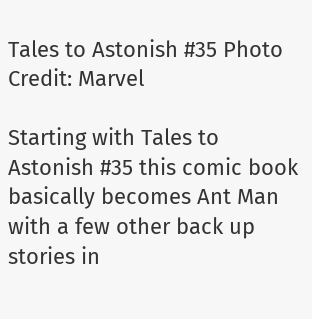Tales to Astonish #35 Photo Credit: Marvel

Starting with Tales to Astonish #35 this comic book basically becomes Ant Man with a few other back up stories in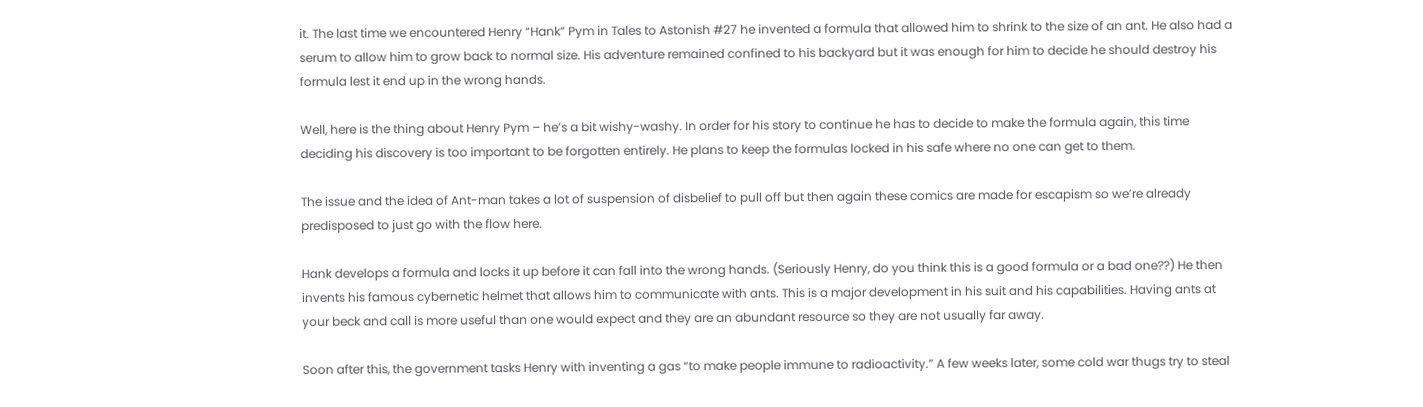it. The last time we encountered Henry “Hank” Pym in Tales to Astonish #27 he invented a formula that allowed him to shrink to the size of an ant. He also had a serum to allow him to grow back to normal size. His adventure remained confined to his backyard but it was enough for him to decide he should destroy his formula lest it end up in the wrong hands.

Well, here is the thing about Henry Pym – he’s a bit wishy-washy. In order for his story to continue he has to decide to make the formula again, this time deciding his discovery is too important to be forgotten entirely. He plans to keep the formulas locked in his safe where no one can get to them.

The issue and the idea of Ant-man takes a lot of suspension of disbelief to pull off but then again these comics are made for escapism so we’re already predisposed to just go with the flow here.

Hank develops a formula and locks it up before it can fall into the wrong hands. (Seriously Henry, do you think this is a good formula or a bad one??) He then invents his famous cybernetic helmet that allows him to communicate with ants. This is a major development in his suit and his capabilities. Having ants at your beck and call is more useful than one would expect and they are an abundant resource so they are not usually far away.

Soon after this, the government tasks Henry with inventing a gas “to make people immune to radioactivity.” A few weeks later, some cold war thugs try to steal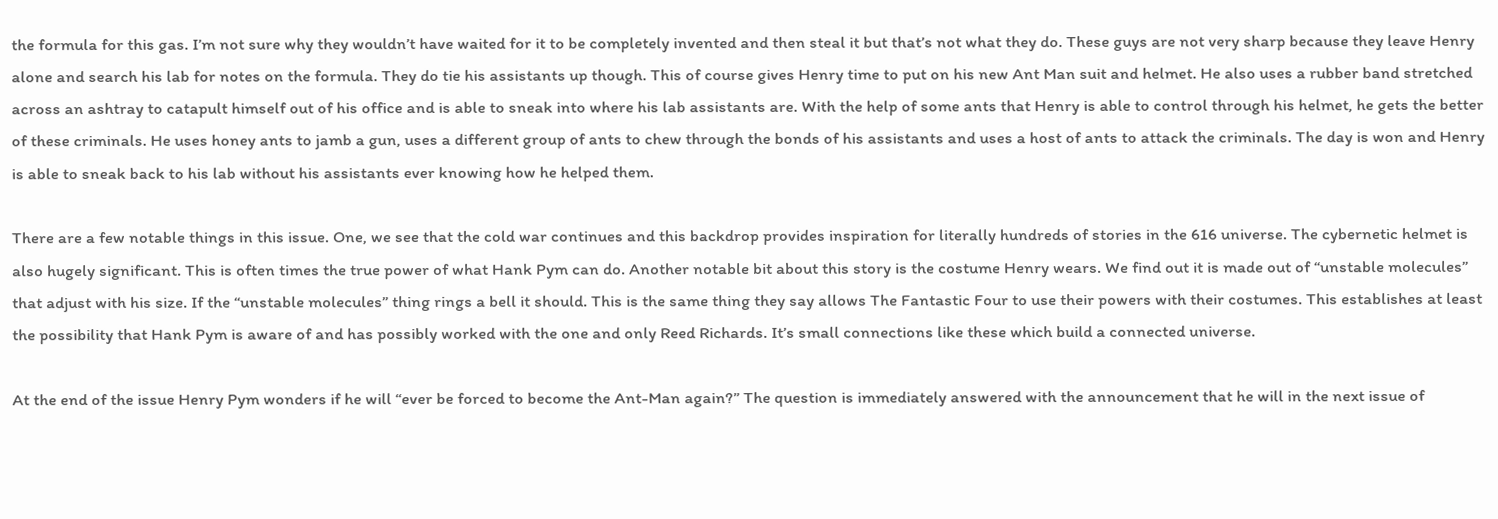the formula for this gas. I’m not sure why they wouldn’t have waited for it to be completely invented and then steal it but that’s not what they do. These guys are not very sharp because they leave Henry alone and search his lab for notes on the formula. They do tie his assistants up though. This of course gives Henry time to put on his new Ant Man suit and helmet. He also uses a rubber band stretched across an ashtray to catapult himself out of his office and is able to sneak into where his lab assistants are. With the help of some ants that Henry is able to control through his helmet, he gets the better of these criminals. He uses honey ants to jamb a gun, uses a different group of ants to chew through the bonds of his assistants and uses a host of ants to attack the criminals. The day is won and Henry is able to sneak back to his lab without his assistants ever knowing how he helped them.

There are a few notable things in this issue. One, we see that the cold war continues and this backdrop provides inspiration for literally hundreds of stories in the 616 universe. The cybernetic helmet is also hugely significant. This is often times the true power of what Hank Pym can do. Another notable bit about this story is the costume Henry wears. We find out it is made out of “unstable molecules” that adjust with his size. If the “unstable molecules” thing rings a bell it should. This is the same thing they say allows The Fantastic Four to use their powers with their costumes. This establishes at least the possibility that Hank Pym is aware of and has possibly worked with the one and only Reed Richards. It’s small connections like these which build a connected universe.

At the end of the issue Henry Pym wonders if he will “ever be forced to become the Ant-Man again?” The question is immediately answered with the announcement that he will in the next issue of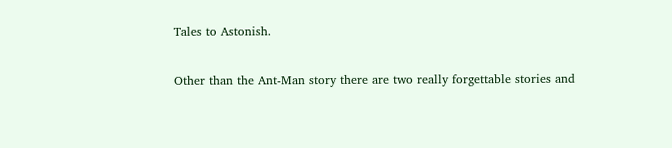Tales to Astonish.

Other than the Ant-Man story there are two really forgettable stories and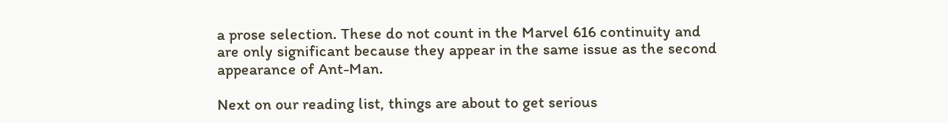a prose selection. These do not count in the Marvel 616 continuity and are only significant because they appear in the same issue as the second appearance of Ant-Man.

Next on our reading list, things are about to get serious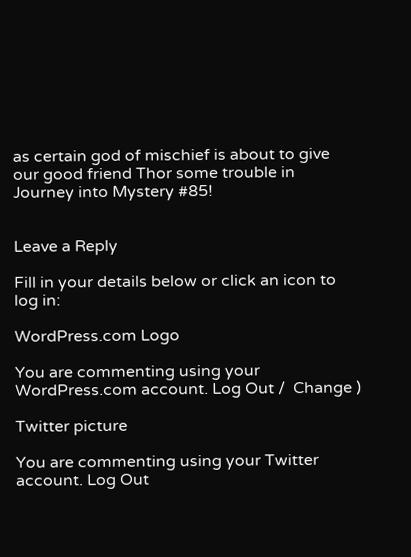as certain god of mischief is about to give our good friend Thor some trouble in Journey into Mystery #85!


Leave a Reply

Fill in your details below or click an icon to log in:

WordPress.com Logo

You are commenting using your WordPress.com account. Log Out /  Change )

Twitter picture

You are commenting using your Twitter account. Log Out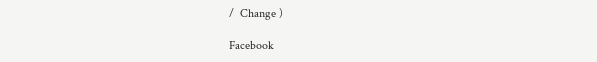/  Change )

Facebook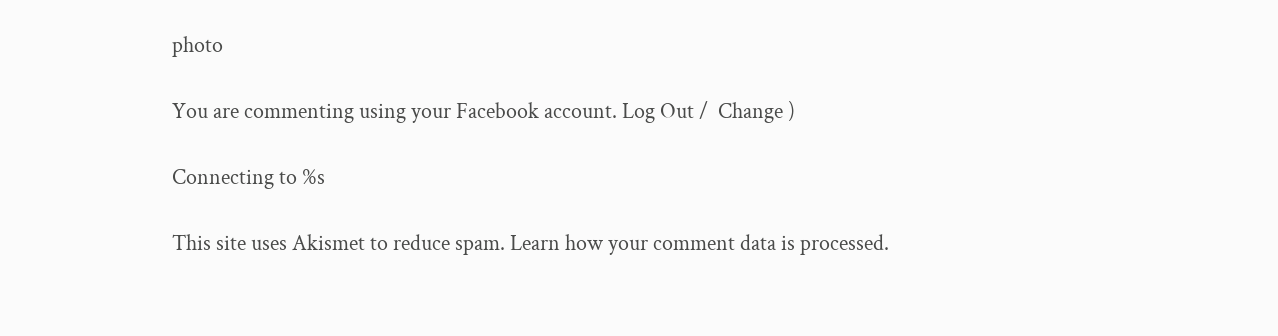photo

You are commenting using your Facebook account. Log Out /  Change )

Connecting to %s

This site uses Akismet to reduce spam. Learn how your comment data is processed.